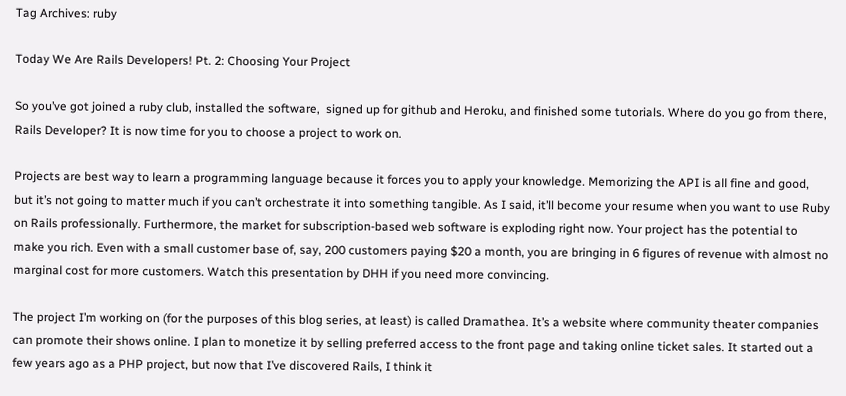Tag Archives: ruby

Today We Are Rails Developers! Pt. 2: Choosing Your Project

So you’ve got joined a ruby club, installed the software,  signed up for github and Heroku, and finished some tutorials. Where do you go from there, Rails Developer? It is now time for you to choose a project to work on.

Projects are best way to learn a programming language because it forces you to apply your knowledge. Memorizing the API is all fine and good, but it’s not going to matter much if you can’t orchestrate it into something tangible. As I said, it’ll become your resume when you want to use Ruby on Rails professionally. Furthermore, the market for subscription-based web software is exploding right now. Your project has the potential to make you rich. Even with a small customer base of, say, 200 customers paying $20 a month, you are bringing in 6 figures of revenue with almost no marginal cost for more customers. Watch this presentation by DHH if you need more convincing.

The project I’m working on (for the purposes of this blog series, at least) is called Dramathea. It’s a website where community theater companies can promote their shows online. I plan to monetize it by selling preferred access to the front page and taking online ticket sales. It started out a few years ago as a PHP project, but now that I’ve discovered Rails, I think it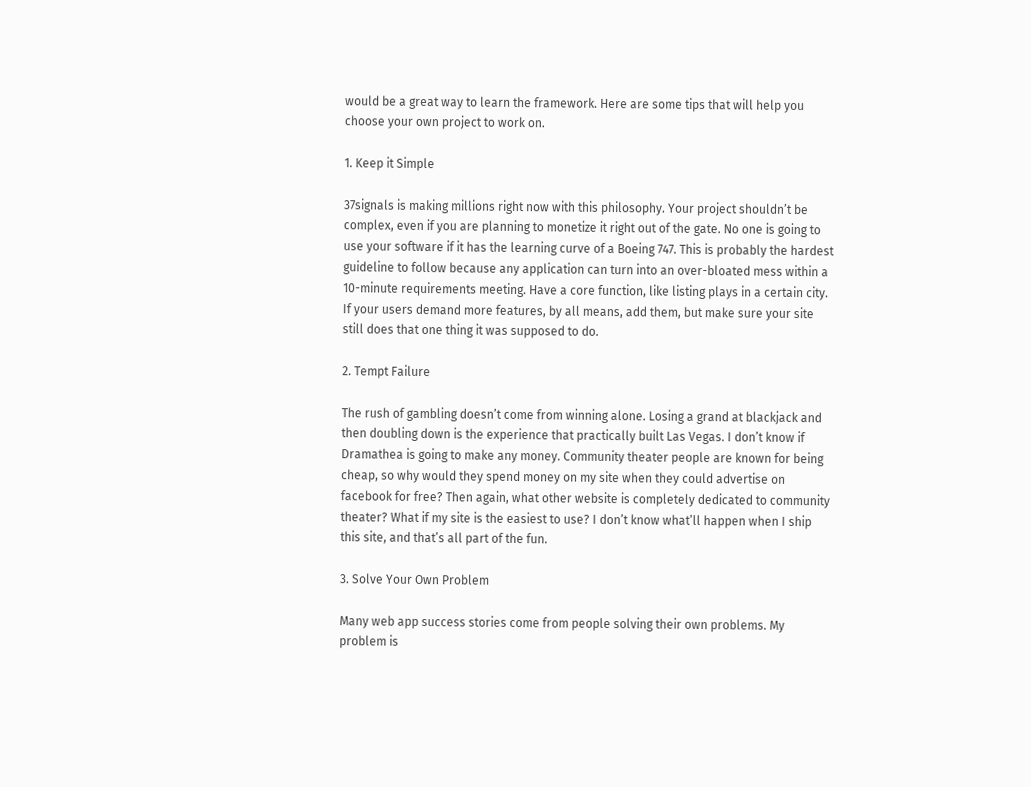would be a great way to learn the framework. Here are some tips that will help you choose your own project to work on.

1. Keep it Simple

37signals is making millions right now with this philosophy. Your project shouldn’t be complex, even if you are planning to monetize it right out of the gate. No one is going to use your software if it has the learning curve of a Boeing 747. This is probably the hardest guideline to follow because any application can turn into an over-bloated mess within a 10-minute requirements meeting. Have a core function, like listing plays in a certain city. If your users demand more features, by all means, add them, but make sure your site still does that one thing it was supposed to do.

2. Tempt Failure

The rush of gambling doesn’t come from winning alone. Losing a grand at blackjack and then doubling down is the experience that practically built Las Vegas. I don’t know if Dramathea is going to make any money. Community theater people are known for being cheap, so why would they spend money on my site when they could advertise on facebook for free? Then again, what other website is completely dedicated to community theater? What if my site is the easiest to use? I don’t know what’ll happen when I ship this site, and that’s all part of the fun.

3. Solve Your Own Problem

Many web app success stories come from people solving their own problems. My problem is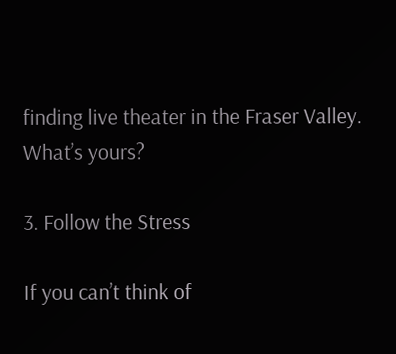finding live theater in the Fraser Valley. What’s yours?

3. Follow the Stress

If you can’t think of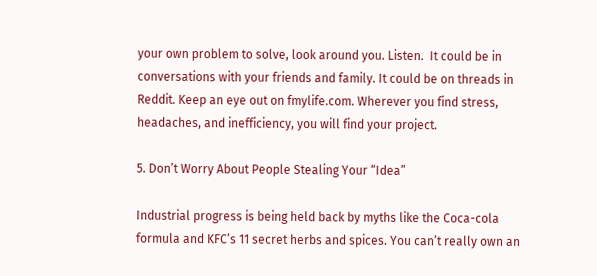your own problem to solve, look around you. Listen.  It could be in conversations with your friends and family. It could be on threads in Reddit. Keep an eye out on fmylife.com. Wherever you find stress, headaches, and inefficiency, you will find your project.

5. Don’t Worry About People Stealing Your “Idea”

Industrial progress is being held back by myths like the Coca-cola formula and KFC’s 11 secret herbs and spices. You can’t really own an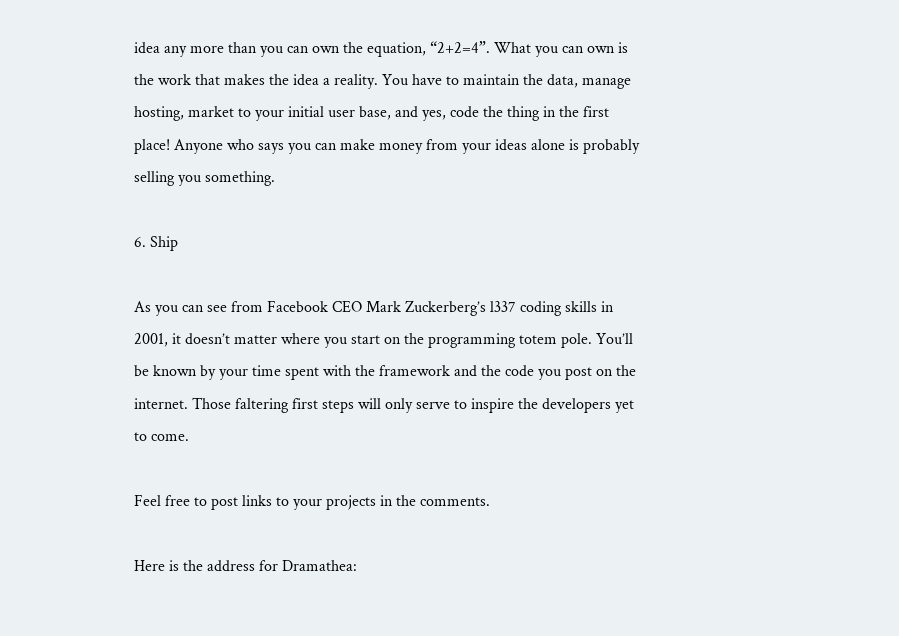idea any more than you can own the equation, “2+2=4”. What you can own is the work that makes the idea a reality. You have to maintain the data, manage hosting, market to your initial user base, and yes, code the thing in the first place! Anyone who says you can make money from your ideas alone is probably selling you something.

6. Ship

As you can see from Facebook CEO Mark Zuckerberg’s l337 coding skills in 2001, it doesn’t matter where you start on the programming totem pole. You’ll be known by your time spent with the framework and the code you post on the internet. Those faltering first steps will only serve to inspire the developers yet to come.

Feel free to post links to your projects in the comments.

Here is the address for Dramathea: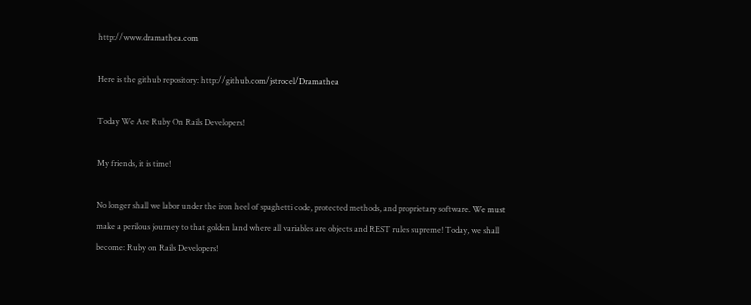http://www.dramathea.com

Here is the github repository: http://github.com/jstrocel/Dramathea

Today We Are Ruby On Rails Developers!

My friends, it is time!

No longer shall we labor under the iron heel of spaghetti code, protected methods, and proprietary software. We must make a perilous journey to that golden land where all variables are objects and REST rules supreme! Today, we shall become: Ruby on Rails Developers!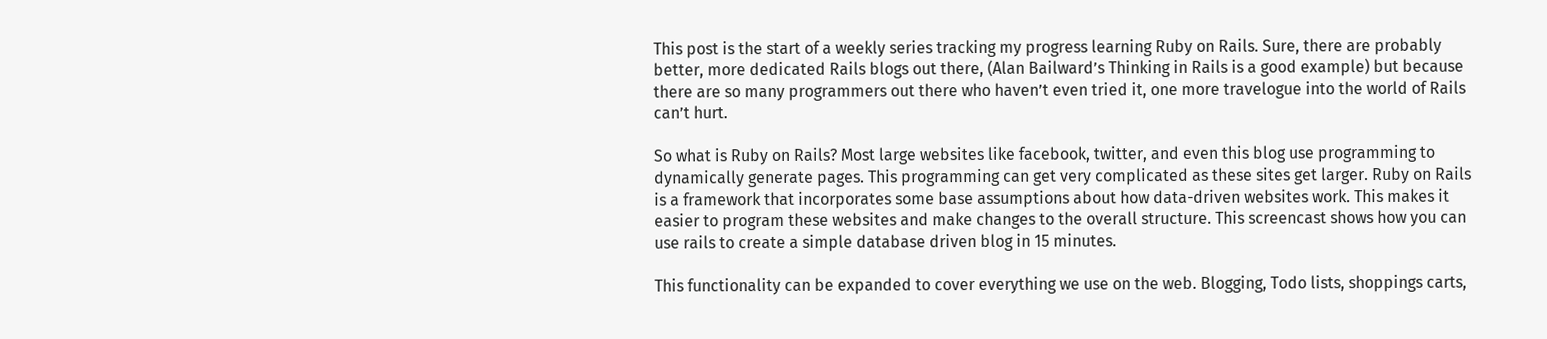This post is the start of a weekly series tracking my progress learning Ruby on Rails. Sure, there are probably better, more dedicated Rails blogs out there, (Alan Bailward’s Thinking in Rails is a good example) but because there are so many programmers out there who haven’t even tried it, one more travelogue into the world of Rails can’t hurt.

So what is Ruby on Rails? Most large websites like facebook, twitter, and even this blog use programming to dynamically generate pages. This programming can get very complicated as these sites get larger. Ruby on Rails is a framework that incorporates some base assumptions about how data-driven websites work. This makes it easier to program these websites and make changes to the overall structure. This screencast shows how you can use rails to create a simple database driven blog in 15 minutes.

This functionality can be expanded to cover everything we use on the web. Blogging, Todo lists, shoppings carts,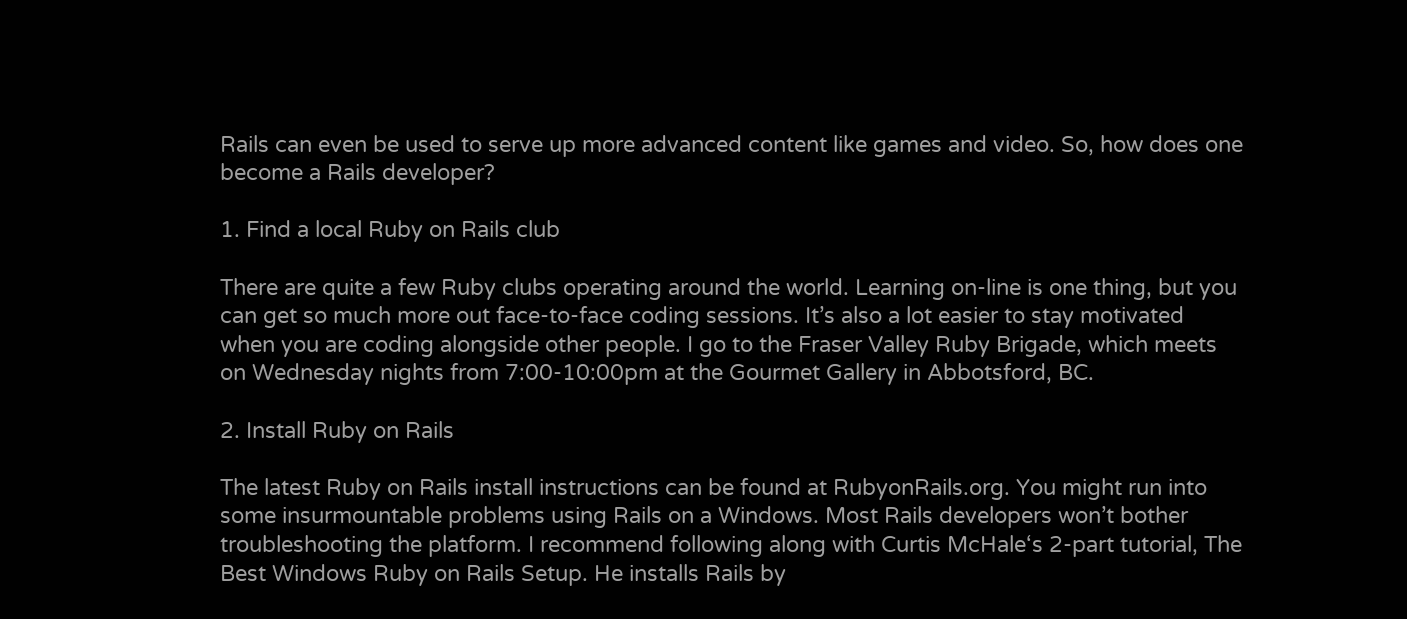Rails can even be used to serve up more advanced content like games and video. So, how does one become a Rails developer?

1. Find a local Ruby on Rails club

There are quite a few Ruby clubs operating around the world. Learning on-line is one thing, but you can get so much more out face-to-face coding sessions. It’s also a lot easier to stay motivated when you are coding alongside other people. I go to the Fraser Valley Ruby Brigade, which meets on Wednesday nights from 7:00-10:00pm at the Gourmet Gallery in Abbotsford, BC.

2. Install Ruby on Rails

The latest Ruby on Rails install instructions can be found at RubyonRails.org. You might run into some insurmountable problems using Rails on a Windows. Most Rails developers won’t bother troubleshooting the platform. I recommend following along with Curtis McHale‘s 2-part tutorial, The Best Windows Ruby on Rails Setup. He installs Rails by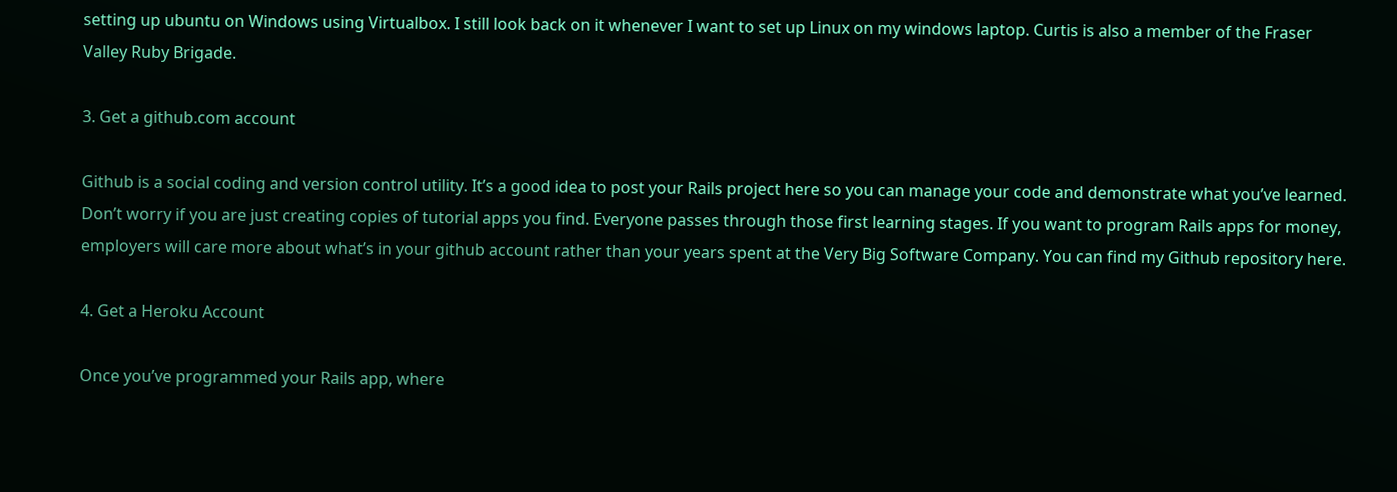setting up ubuntu on Windows using Virtualbox. I still look back on it whenever I want to set up Linux on my windows laptop. Curtis is also a member of the Fraser Valley Ruby Brigade.

3. Get a github.com account

Github is a social coding and version control utility. It’s a good idea to post your Rails project here so you can manage your code and demonstrate what you’ve learned. Don’t worry if you are just creating copies of tutorial apps you find. Everyone passes through those first learning stages. If you want to program Rails apps for money, employers will care more about what’s in your github account rather than your years spent at the Very Big Software Company. You can find my Github repository here.

4. Get a Heroku Account

Once you’ve programmed your Rails app, where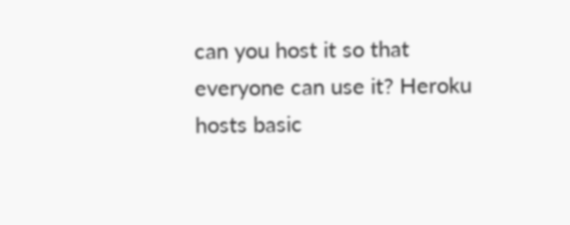can you host it so that everyone can use it? Heroku hosts basic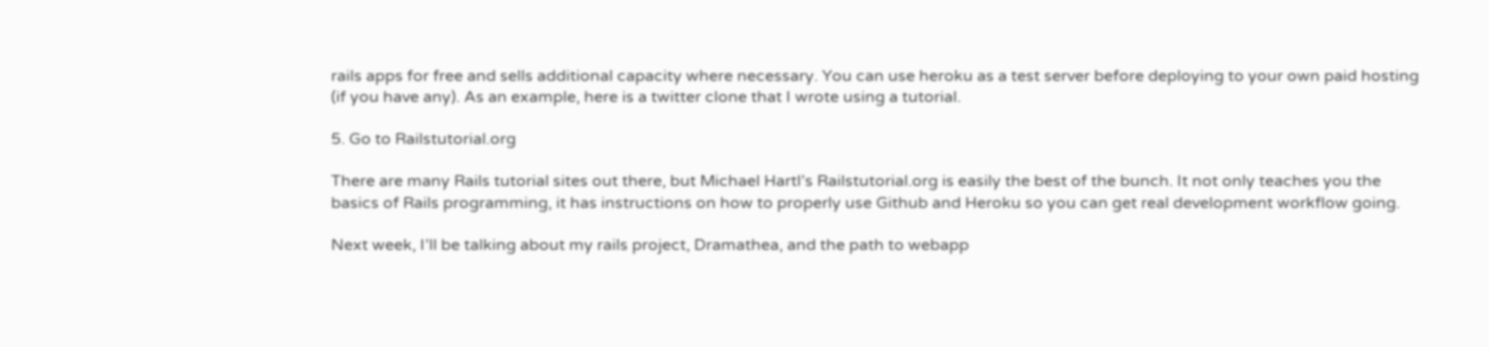rails apps for free and sells additional capacity where necessary. You can use heroku as a test server before deploying to your own paid hosting (if you have any). As an example, here is a twitter clone that I wrote using a tutorial.

5. Go to Railstutorial.org

There are many Rails tutorial sites out there, but Michael Hartl’s Railstutorial.org is easily the best of the bunch. It not only teaches you the basics of Rails programming, it has instructions on how to properly use Github and Heroku so you can get real development workflow going.

Next week, I’ll be talking about my rails project, Dramathea, and the path to webapp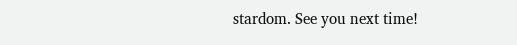stardom. See you next time!